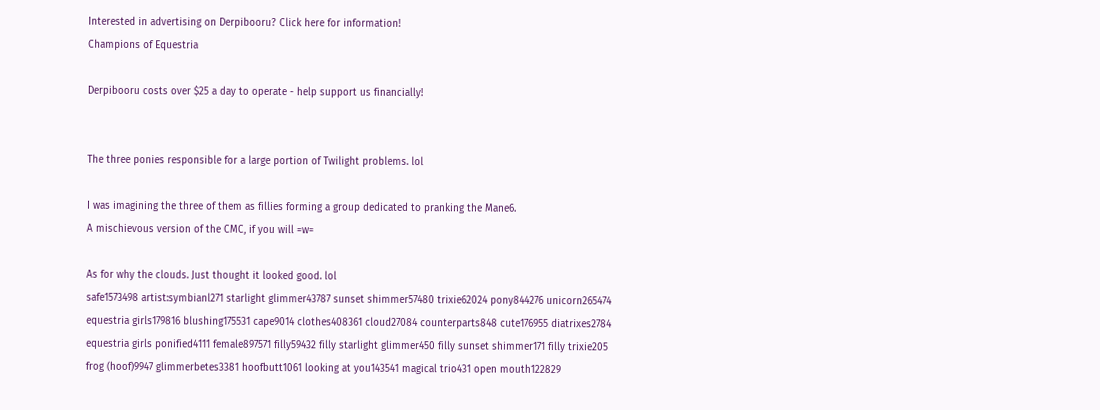Interested in advertising on Derpibooru? Click here for information!
Champions of Equestria

Derpibooru costs over $25 a day to operate - help support us financially!


The three ponies responsible for a large portion of Twilight problems. lol

I was imagining the three of them as fillies forming a group dedicated to pranking the Mane6.
A mischievous version of the CMC, if you will =w=

As for why the clouds. Just thought it looked good. lol
safe1573498 artist:symbianl271 starlight glimmer43787 sunset shimmer57480 trixie62024 pony844276 unicorn265474 equestria girls179816 blushing175531 cape9014 clothes408361 cloud27084 counterparts848 cute176955 diatrixes2784 equestria girls ponified4111 female897571 filly59432 filly starlight glimmer450 filly sunset shimmer171 filly trixie205 frog (hoof)9947 glimmerbetes3381 hoofbutt1061 looking at you143541 magical trio431 open mouth122829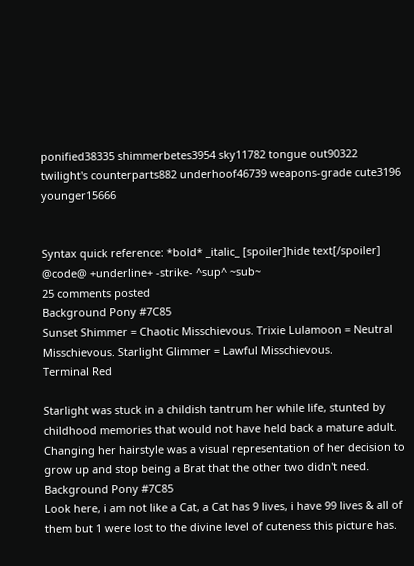ponified38335 shimmerbetes3954 sky11782 tongue out90322 twilight's counterparts882 underhoof46739 weapons-grade cute3196 younger15666


Syntax quick reference: *bold* _italic_ [spoiler]hide text[/spoiler] @code@ +underline+ -strike- ^sup^ ~sub~
25 comments posted
Background Pony #7C85
Sunset Shimmer = Chaotic Misschievous. Trixie Lulamoon = Neutral Misschievous. Starlight Glimmer = Lawful Misschievous.
Terminal Red

Starlight was stuck in a childish tantrum her while life, stunted by childhood memories that would not have held back a mature adult. Changing her hairstyle was a visual representation of her decision to grow up and stop being a Brat that the other two didn't need.
Background Pony #7C85
Look here, i am not like a Cat, a Cat has 9 lives, i have 99 lives & all of them but 1 were lost to the divine level of cuteness this picture has.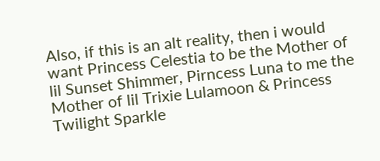Also, if this is an alt reality, then i would want Princess Celestia to be the Mother of lil Sunset Shimmer, Pirncess Luna to me the Mother of lil Trixie Lulamoon & Princess Twilight Sparkle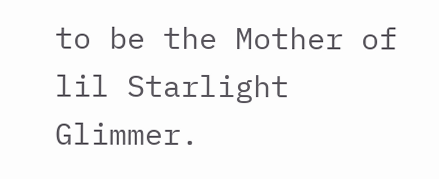to be the Mother of lil Starlight Glimmer.